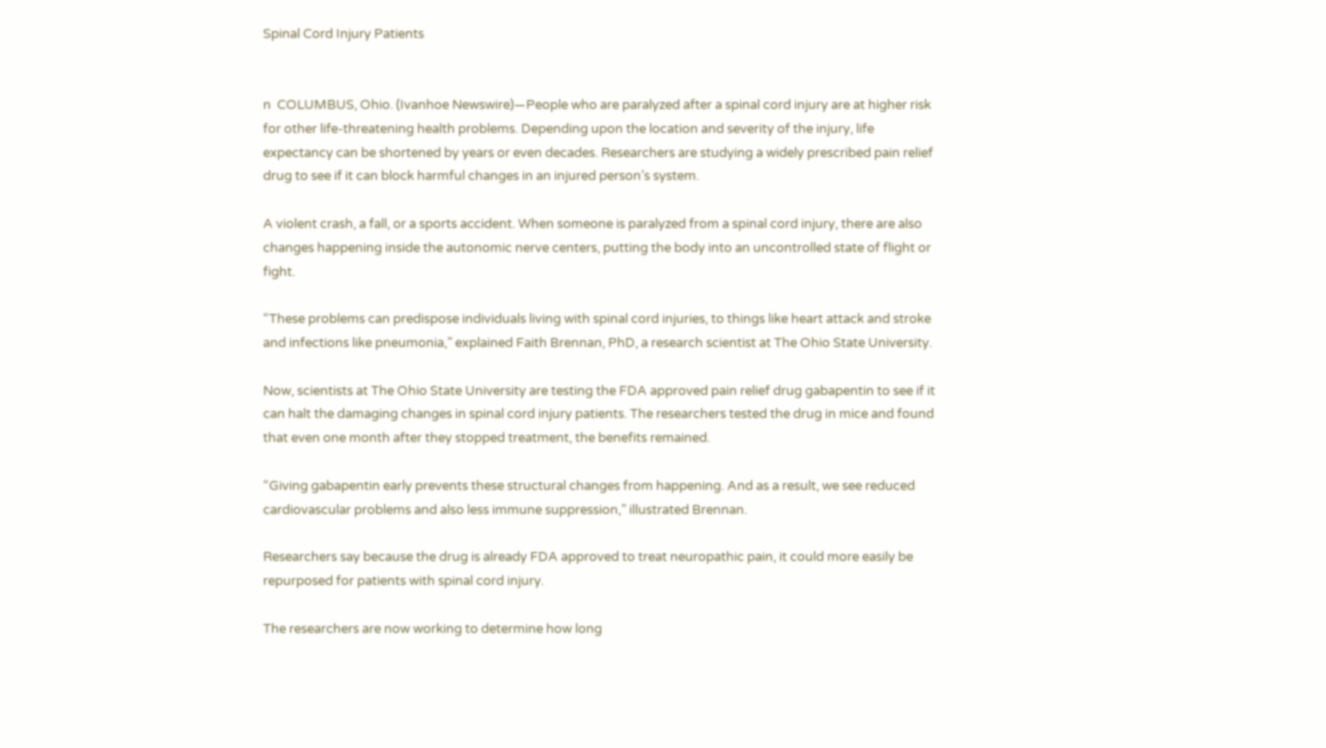Spinal Cord Injury Patients


n  COLUMBUS, Ohio. (Ivanhoe Newswire)—People who are paralyzed after a spinal cord injury are at higher risk for other life-threatening health problems. Depending upon the location and severity of the injury, life expectancy can be shortened by years or even decades. Researchers are studying a widely prescribed pain relief drug to see if it can block harmful changes in an injured person’s system.

A violent crash, a fall, or a sports accident. When someone is paralyzed from a spinal cord injury, there are also changes happening inside the autonomic nerve centers, putting the body into an uncontrolled state of flight or fight.

“These problems can predispose individuals living with spinal cord injuries, to things like heart attack and stroke and infections like pneumonia,” explained Faith Brennan, PhD, a research scientist at The Ohio State University.

Now, scientists at The Ohio State University are testing the FDA approved pain relief drug gabapentin to see if it can halt the damaging changes in spinal cord injury patients. The researchers tested the drug in mice and found that even one month after they stopped treatment, the benefits remained.

“Giving gabapentin early prevents these structural changes from happening. And as a result, we see reduced cardiovascular problems and also less immune suppression,” illustrated Brennan.

Researchers say because the drug is already FDA approved to treat neuropathic pain, it could more easily be repurposed for patients with spinal cord injury.

The researchers are now working to determine how long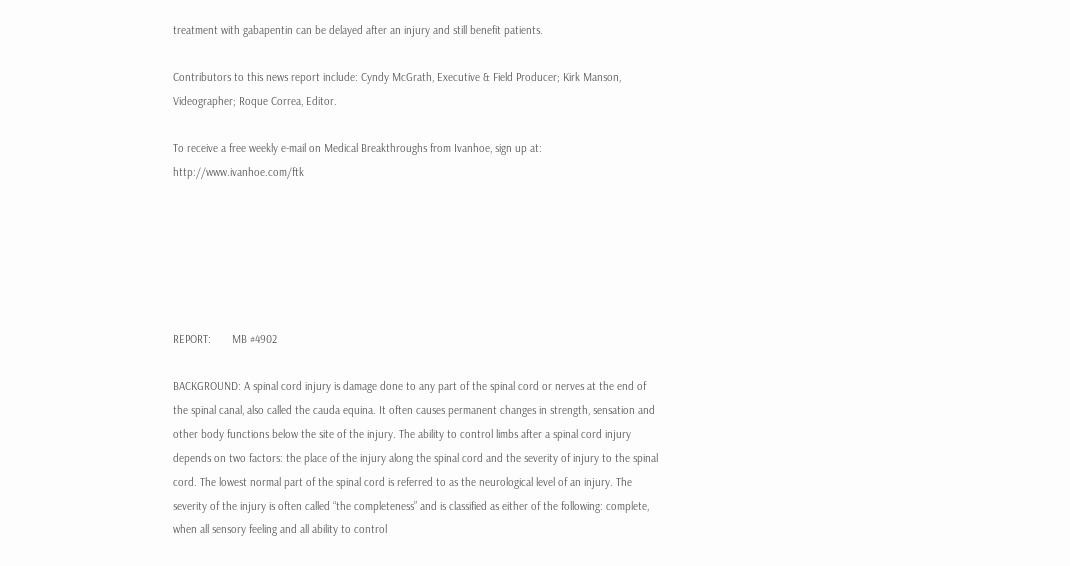treatment with gabapentin can be delayed after an injury and still benefit patients.

Contributors to this news report include: Cyndy McGrath, Executive & Field Producer; Kirk Manson, Videographer; Roque Correa, Editor.

To receive a free weekly e-mail on Medical Breakthroughs from Ivanhoe, sign up at: http://www.ivanhoe.com/ftk






REPORT:       MB #4902

BACKGROUND: A spinal cord injury is damage done to any part of the spinal cord or nerves at the end of the spinal canal, also called the cauda equina. It often causes permanent changes in strength, sensation and other body functions below the site of the injury. The ability to control limbs after a spinal cord injury depends on two factors: the place of the injury along the spinal cord and the severity of injury to the spinal cord. The lowest normal part of the spinal cord is referred to as the neurological level of an injury. The severity of the injury is often called “the completeness” and is classified as either of the following: complete, when all sensory feeling and all ability to control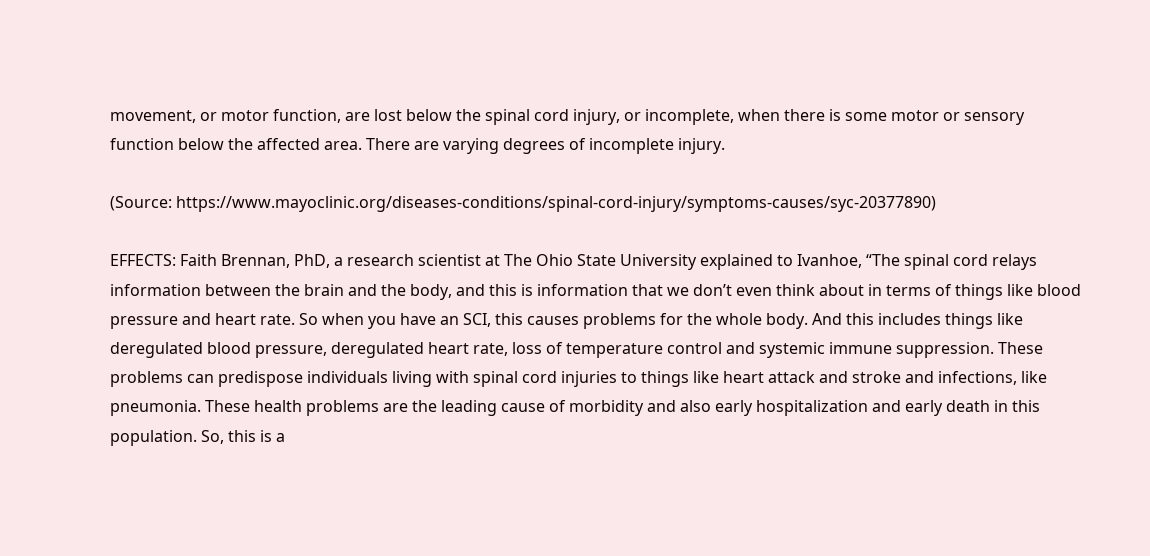movement, or motor function, are lost below the spinal cord injury, or incomplete, when there is some motor or sensory function below the affected area. There are varying degrees of incomplete injury.

(Source: https://www.mayoclinic.org/diseases-conditions/spinal-cord-injury/symptoms-causes/syc-20377890)

EFFECTS: Faith Brennan, PhD, a research scientist at The Ohio State University explained to Ivanhoe, “The spinal cord relays information between the brain and the body, and this is information that we don’t even think about in terms of things like blood pressure and heart rate. So when you have an SCI, this causes problems for the whole body. And this includes things like deregulated blood pressure, deregulated heart rate, loss of temperature control and systemic immune suppression. These problems can predispose individuals living with spinal cord injuries to things like heart attack and stroke and infections, like pneumonia. These health problems are the leading cause of morbidity and also early hospitalization and early death in this population. So, this is a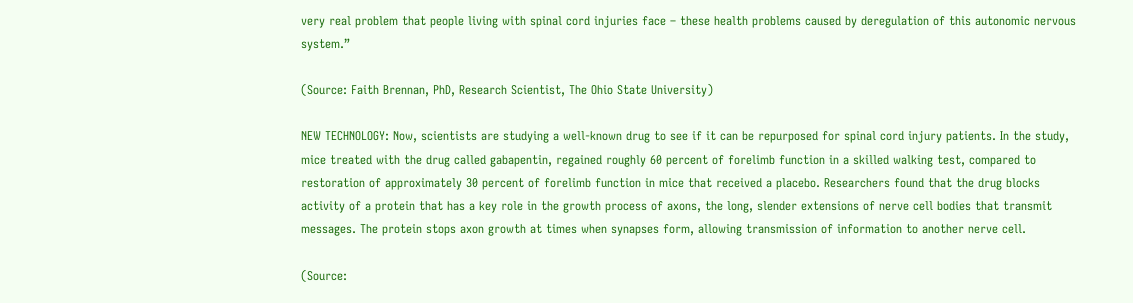very real problem that people living with spinal cord injuries face – these health problems caused by deregulation of this autonomic nervous system.”

(Source: Faith Brennan, PhD, Research Scientist, The Ohio State University)

NEW TECHNOLOGY: Now, scientists are studying a well-known drug to see if it can be repurposed for spinal cord injury patients. In the study, mice treated with the drug called gabapentin, regained roughly 60 percent of forelimb function in a skilled walking test, compared to restoration of approximately 30 percent of forelimb function in mice that received a placebo. Researchers found that the drug blocks activity of a protein that has a key role in the growth process of axons, the long, slender extensions of nerve cell bodies that transmit messages. The protein stops axon growth at times when synapses form, allowing transmission of information to another nerve cell.

(Source: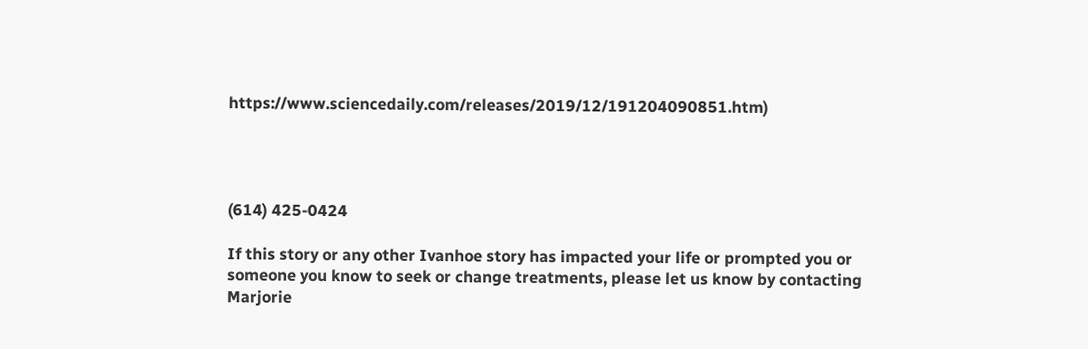https://www.sciencedaily.com/releases/2019/12/191204090851.htm)




(614) 425-0424

If this story or any other Ivanhoe story has impacted your life or prompted you or someone you know to seek or change treatments, please let us know by contacting Marjorie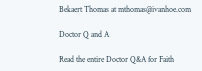Bekaert Thomas at mthomas@ivanhoe.com

Doctor Q and A

Read the entire Doctor Q&A for Faith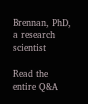Brennan, PhD, a research scientist

Read the entire Q&A